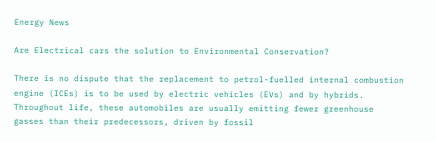Energy News

Are Electrical cars the solution to Environmental Conservation?

There is no dispute that the replacement to petrol-fuelled internal combustion engine (ICEs) is to be used by electric vehicles (EVs) and by hybrids. Throughout life, these automobiles are usually emitting fewer greenhouse gasses than their predecessors, driven by fossil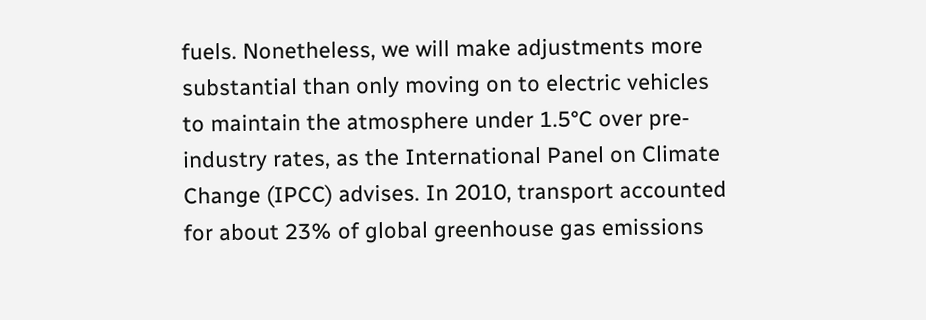fuels. Nonetheless, we will make adjustments more substantial than only moving on to electric vehicles to maintain the atmosphere under 1.5°C over pre-industry rates, as the International Panel on Climate Change (IPCC) advises. In 2010, transport accounted for about 23% of global greenhouse gas emissions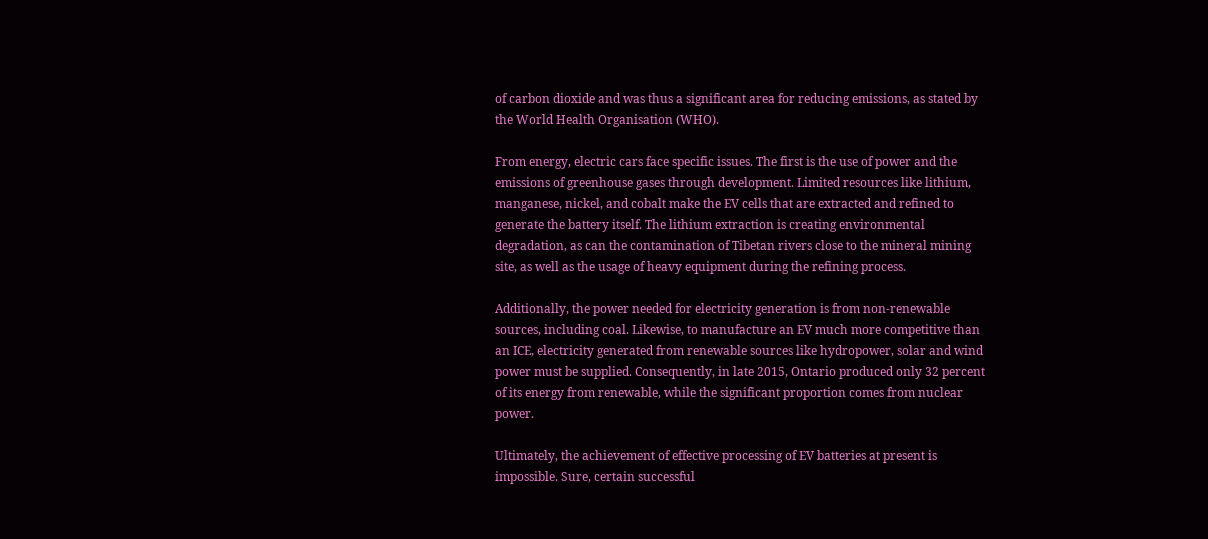of carbon dioxide and was thus a significant area for reducing emissions, as stated by the World Health Organisation (WHO).

From energy, electric cars face specific issues. The first is the use of power and the emissions of greenhouse gases through development. Limited resources like lithium, manganese, nickel, and cobalt make the EV cells that are extracted and refined to generate the battery itself. The lithium extraction is creating environmental degradation, as can the contamination of Tibetan rivers close to the mineral mining site, as well as the usage of heavy equipment during the refining process.

Additionally, the power needed for electricity generation is from non-renewable sources, including coal. Likewise, to manufacture an EV much more competitive than an ICE, electricity generated from renewable sources like hydropower, solar and wind power must be supplied. Consequently, in late 2015, Ontario produced only 32 percent of its energy from renewable, while the significant proportion comes from nuclear power.

Ultimately, the achievement of effective processing of EV batteries at present is impossible. Sure, certain successful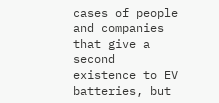cases of people and companies that give a second existence to EV batteries, but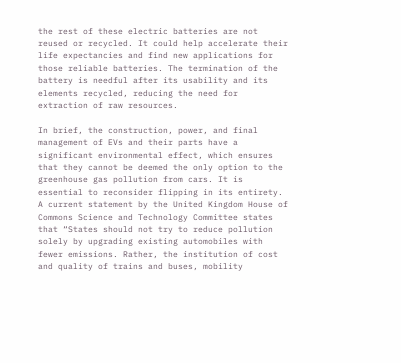the rest of these electric batteries are not reused or recycled. It could help accelerate their life expectancies and find new applications for those reliable batteries. The termination of the battery is needful after its usability and its elements recycled, reducing the need for extraction of raw resources.

In brief, the construction, power, and final management of EVs and their parts have a significant environmental effect, which ensures that they cannot be deemed the only option to the greenhouse gas pollution from cars. It is essential to reconsider flipping in its entirety. A current statement by the United Kingdom House of Commons Science and Technology Committee states that “States should not try to reduce pollution solely by upgrading existing automobiles with fewer emissions. Rather, the institution of cost and quality of trains and buses, mobility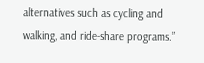alternatives such as cycling and walking, and ride-share programs.”